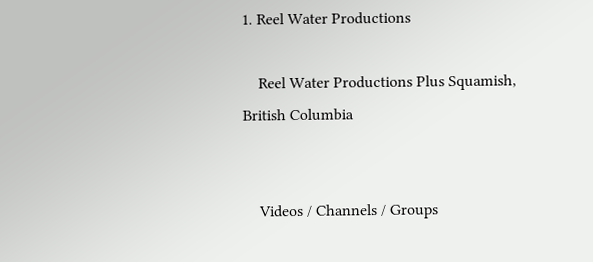1. Reel Water Productions

    Reel Water Productions Plus Squamish, British Columbia


    Videos / Channels / Groups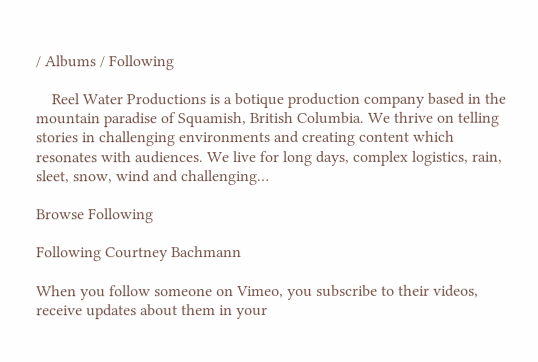/ Albums / Following

    Reel Water Productions is a botique production company based in the mountain paradise of Squamish, British Columbia. We thrive on telling stories in challenging environments and creating content which resonates with audiences. We live for long days, complex logistics, rain, sleet, snow, wind and challenging…

Browse Following

Following Courtney Bachmann

When you follow someone on Vimeo, you subscribe to their videos, receive updates about them in your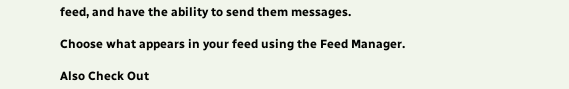feed, and have the ability to send them messages.

Choose what appears in your feed using the Feed Manager.

Also Check Out